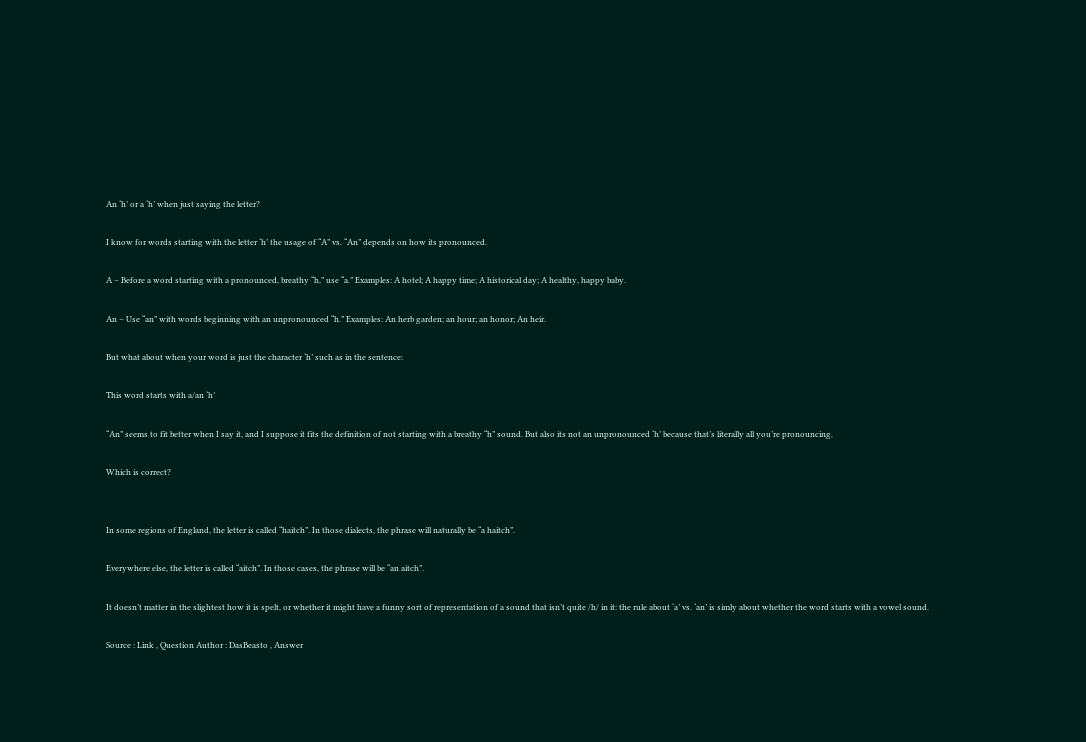An ‘h’ or a ‘h’ when just saying the letter?

I know for words starting with the letter ‘h’ the usage of “A” vs. “An” depends on how its pronounced.

A – Before a word starting with a pronounced, breathy “h,” use “a.” Examples: A hotel; A happy time; A historical day; A healthy, happy baby.

An – Use “an” with words beginning with an unpronounced “h.” Examples: An herb garden; an hour; an honor; An heir.

But what about when your word is just the character ‘h’ such as in the sentence:

This word starts with a/an ‘h’

“An” seems to fit better when I say it, and I suppose it fits the definition of not starting with a breathy “h” sound. But also its not an unpronounced ‘h’ because that’s literally all you’re pronouncing.

Which is correct?


In some regions of England, the letter is called “haitch”. In those dialects, the phrase will naturally be “a haitch”.

Everywhere else, the letter is called “aitch”. In those cases, the phrase will be “an aitch”.

It doesn’t matter in the slightest how it is spelt, or whether it might have a funny sort of representation of a sound that isn’t quite /h/ in it: the rule about ‘a’ vs. ‘an’ is simly about whether the word starts with a vowel sound.

Source : Link , Question Author : DasBeasto , Answer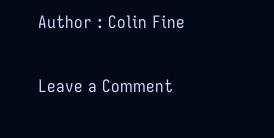Author : Colin Fine

Leave a Comment